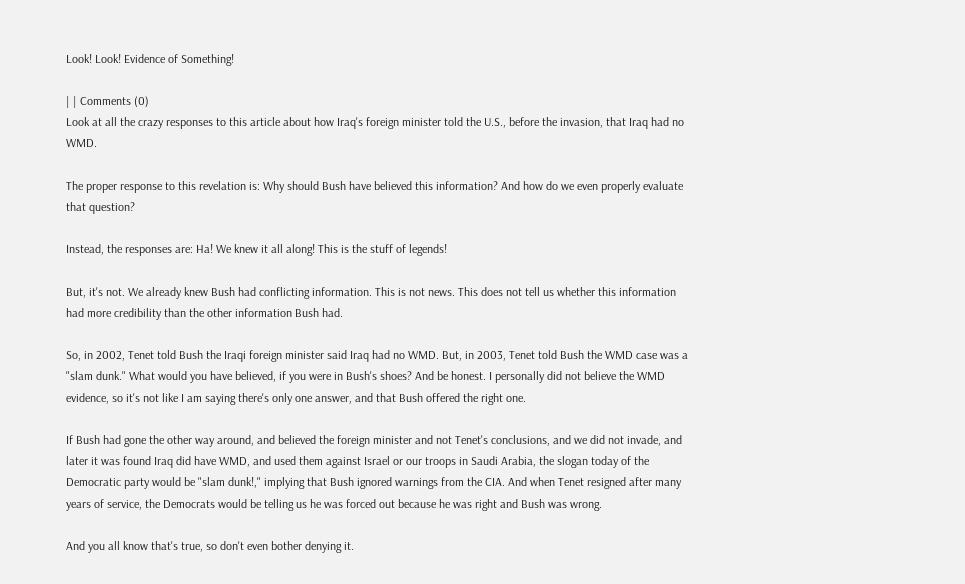Look! Look! Evidence of Something!

| | Comments (0)
Look at all the crazy responses to this article about how Iraq's foreign minister told the U.S., before the invasion, that Iraq had no WMD.

The proper response to this revelation is: Why should Bush have believed this information? And how do we even properly evaluate that question?

Instead, the responses are: Ha! We knew it all along! This is the stuff of legends!

But, it's not. We already knew Bush had conflicting information. This is not news. This does not tell us whether this information had more credibility than the other information Bush had.

So, in 2002, Tenet told Bush the Iraqi foreign minister said Iraq had no WMD. But, in 2003, Tenet told Bush the WMD case was a "slam dunk." What would you have believed, if you were in Bush's shoes? And be honest. I personally did not believe the WMD evidence, so it's not like I am saying there's only one answer, and that Bush offered the right one.

If Bush had gone the other way around, and believed the foreign minister and not Tenet's conclusions, and we did not invade, and later it was found Iraq did have WMD, and used them against Israel or our troops in Saudi Arabia, the slogan today of the Democratic party would be "slam dunk!," implying that Bush ignored warnings from the CIA. And when Tenet resigned after many years of service, the Democrats would be telling us he was forced out because he was right and Bush was wrong.

And you all know that's true, so don't even bother denying it.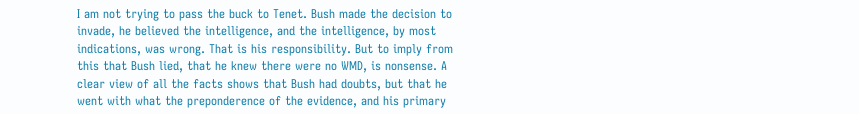I am not trying to pass the buck to Tenet. Bush made the decision to invade, he believed the intelligence, and the intelligence, by most indications, was wrong. That is his responsibility. But to imply from this that Bush lied, that he knew there were no WMD, is nonsense. A clear view of all the facts shows that Bush had doubts, but that he went with what the preponderence of the evidence, and his primary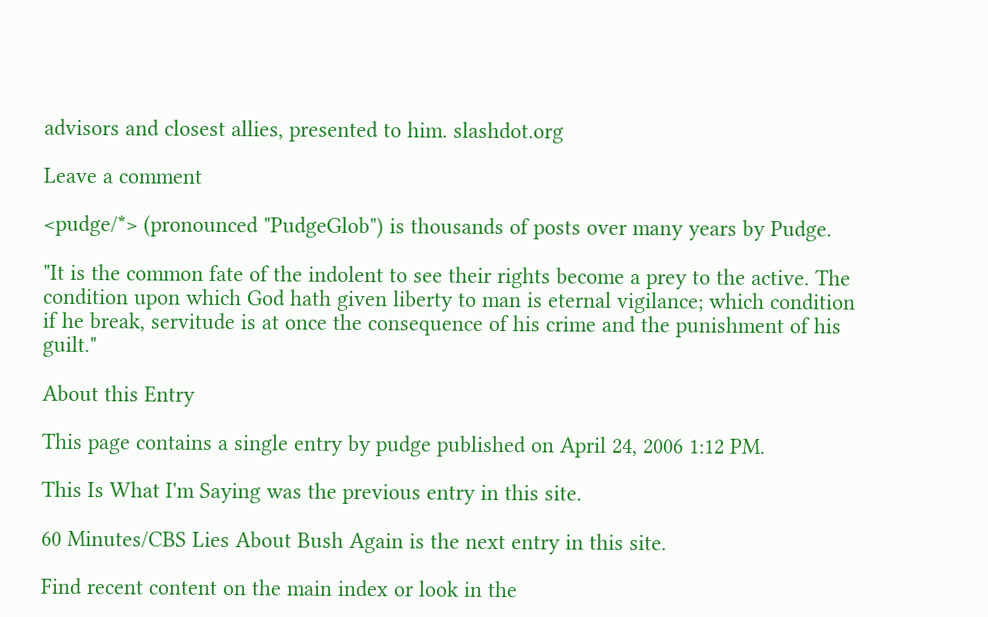advisors and closest allies, presented to him. slashdot.org

Leave a comment

<pudge/*> (pronounced "PudgeGlob") is thousands of posts over many years by Pudge.

"It is the common fate of the indolent to see their rights become a prey to the active. The condition upon which God hath given liberty to man is eternal vigilance; which condition if he break, servitude is at once the consequence of his crime and the punishment of his guilt."

About this Entry

This page contains a single entry by pudge published on April 24, 2006 1:12 PM.

This Is What I'm Saying was the previous entry in this site.

60 Minutes/CBS Lies About Bush Again is the next entry in this site.

Find recent content on the main index or look in the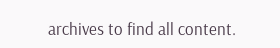archives to find all content.